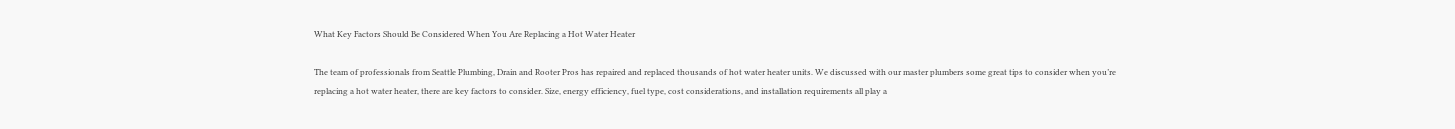What Key Factors Should Be Considered When You Are Replacing a Hot Water Heater

The team of professionals from Seattle Plumbing, Drain and Rooter Pros has repaired and replaced thousands of hot water heater units. We discussed with our master plumbers some great tips to consider when you’re replacing a hot water heater, there are key factors to consider. Size, energy efficiency, fuel type, cost considerations, and installation requirements all play a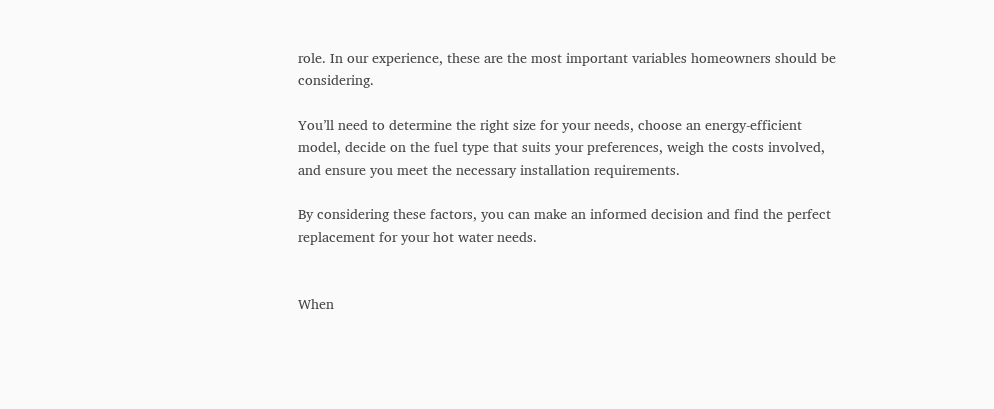role. In our experience, these are the most important variables homeowners should be considering.

You’ll need to determine the right size for your needs, choose an energy-efficient model, decide on the fuel type that suits your preferences, weigh the costs involved, and ensure you meet the necessary installation requirements.

By considering these factors, you can make an informed decision and find the perfect replacement for your hot water needs.


When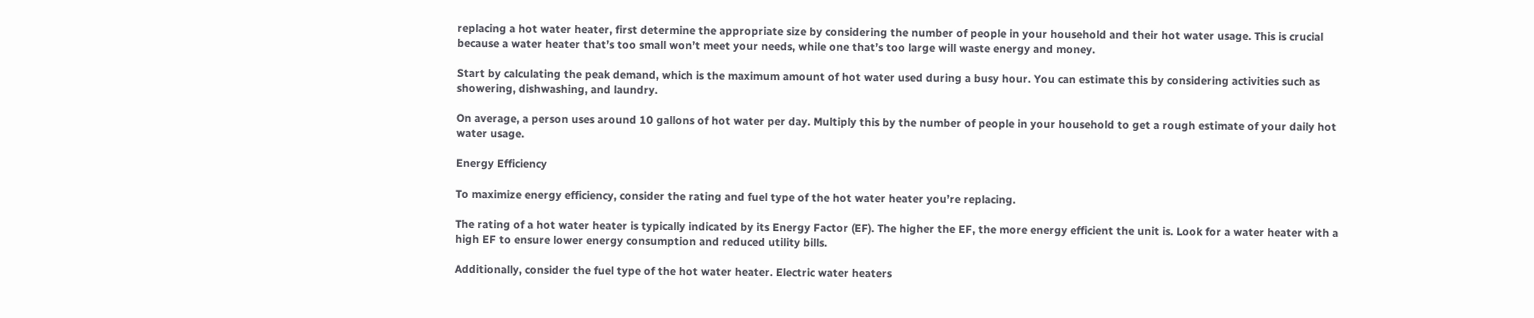replacing a hot water heater, first determine the appropriate size by considering the number of people in your household and their hot water usage. This is crucial because a water heater that’s too small won’t meet your needs, while one that’s too large will waste energy and money.

Start by calculating the peak demand, which is the maximum amount of hot water used during a busy hour. You can estimate this by considering activities such as showering, dishwashing, and laundry.

On average, a person uses around 10 gallons of hot water per day. Multiply this by the number of people in your household to get a rough estimate of your daily hot water usage.

Energy Efficiency

To maximize energy efficiency, consider the rating and fuel type of the hot water heater you’re replacing.

The rating of a hot water heater is typically indicated by its Energy Factor (EF). The higher the EF, the more energy efficient the unit is. Look for a water heater with a high EF to ensure lower energy consumption and reduced utility bills.

Additionally, consider the fuel type of the hot water heater. Electric water heaters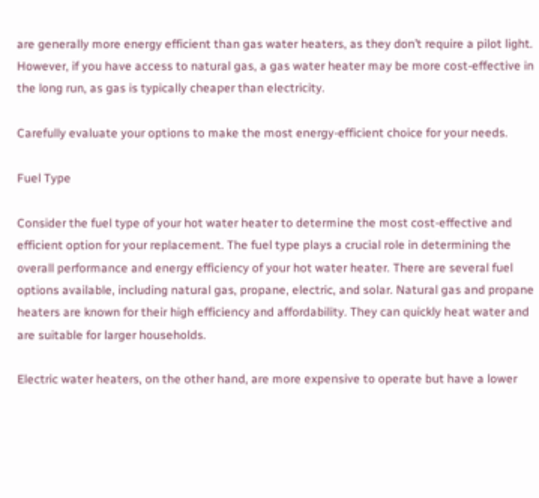are generally more energy efficient than gas water heaters, as they don’t require a pilot light. However, if you have access to natural gas, a gas water heater may be more cost-effective in the long run, as gas is typically cheaper than electricity.

Carefully evaluate your options to make the most energy-efficient choice for your needs.

Fuel Type

Consider the fuel type of your hot water heater to determine the most cost-effective and efficient option for your replacement. The fuel type plays a crucial role in determining the overall performance and energy efficiency of your hot water heater. There are several fuel options available, including natural gas, propane, electric, and solar. Natural gas and propane heaters are known for their high efficiency and affordability. They can quickly heat water and are suitable for larger households.

Electric water heaters, on the other hand, are more expensive to operate but have a lower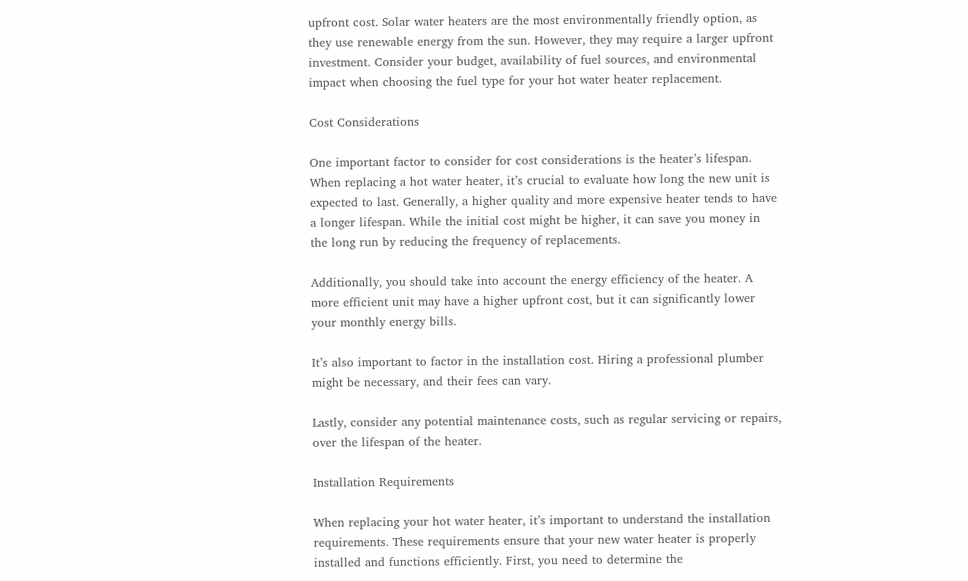upfront cost. Solar water heaters are the most environmentally friendly option, as they use renewable energy from the sun. However, they may require a larger upfront investment. Consider your budget, availability of fuel sources, and environmental impact when choosing the fuel type for your hot water heater replacement.

Cost Considerations

One important factor to consider for cost considerations is the heater’s lifespan. When replacing a hot water heater, it’s crucial to evaluate how long the new unit is expected to last. Generally, a higher quality and more expensive heater tends to have a longer lifespan. While the initial cost might be higher, it can save you money in the long run by reducing the frequency of replacements.

Additionally, you should take into account the energy efficiency of the heater. A more efficient unit may have a higher upfront cost, but it can significantly lower your monthly energy bills.

It’s also important to factor in the installation cost. Hiring a professional plumber might be necessary, and their fees can vary.

Lastly, consider any potential maintenance costs, such as regular servicing or repairs, over the lifespan of the heater.

Installation Requirements

When replacing your hot water heater, it’s important to understand the installation requirements. These requirements ensure that your new water heater is properly installed and functions efficiently. First, you need to determine the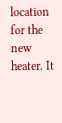location for the new heater. It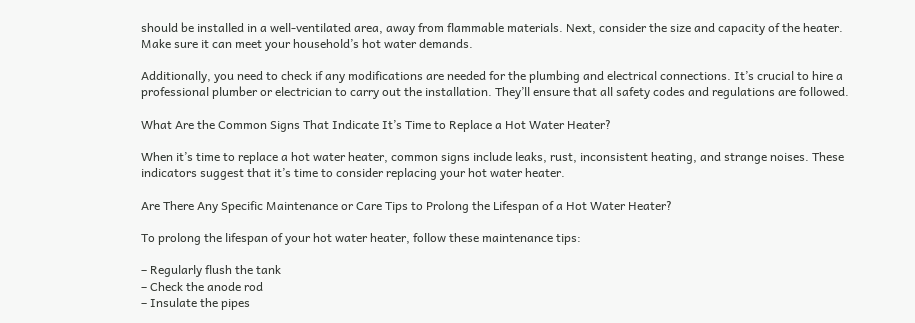should be installed in a well-ventilated area, away from flammable materials. Next, consider the size and capacity of the heater. Make sure it can meet your household’s hot water demands.

Additionally, you need to check if any modifications are needed for the plumbing and electrical connections. It’s crucial to hire a professional plumber or electrician to carry out the installation. They’ll ensure that all safety codes and regulations are followed.

What Are the Common Signs That Indicate It’s Time to Replace a Hot Water Heater?

When it’s time to replace a hot water heater, common signs include leaks, rust, inconsistent heating, and strange noises. These indicators suggest that it’s time to consider replacing your hot water heater.

Are There Any Specific Maintenance or Care Tips to Prolong the Lifespan of a Hot Water Heater?

To prolong the lifespan of your hot water heater, follow these maintenance tips:

– Regularly flush the tank
– Check the anode rod
– Insulate the pipes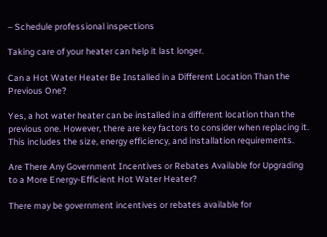– Schedule professional inspections

Taking care of your heater can help it last longer.

Can a Hot Water Heater Be Installed in a Different Location Than the Previous One?

Yes, a hot water heater can be installed in a different location than the previous one. However, there are key factors to consider when replacing it. This includes the size, energy efficiency, and installation requirements.

Are There Any Government Incentives or Rebates Available for Upgrading to a More Energy-Efficient Hot Water Heater?

There may be government incentives or rebates available for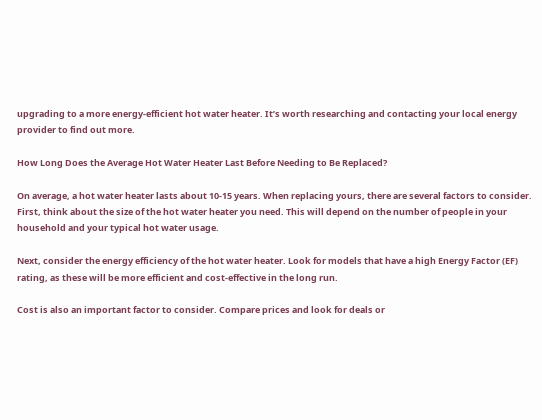upgrading to a more energy-efficient hot water heater. It’s worth researching and contacting your local energy provider to find out more.

How Long Does the Average Hot Water Heater Last Before Needing to Be Replaced?

On average, a hot water heater lasts about 10-15 years. When replacing yours, there are several factors to consider. First, think about the size of the hot water heater you need. This will depend on the number of people in your household and your typical hot water usage.

Next, consider the energy efficiency of the hot water heater. Look for models that have a high Energy Factor (EF) rating, as these will be more efficient and cost-effective in the long run.

Cost is also an important factor to consider. Compare prices and look for deals or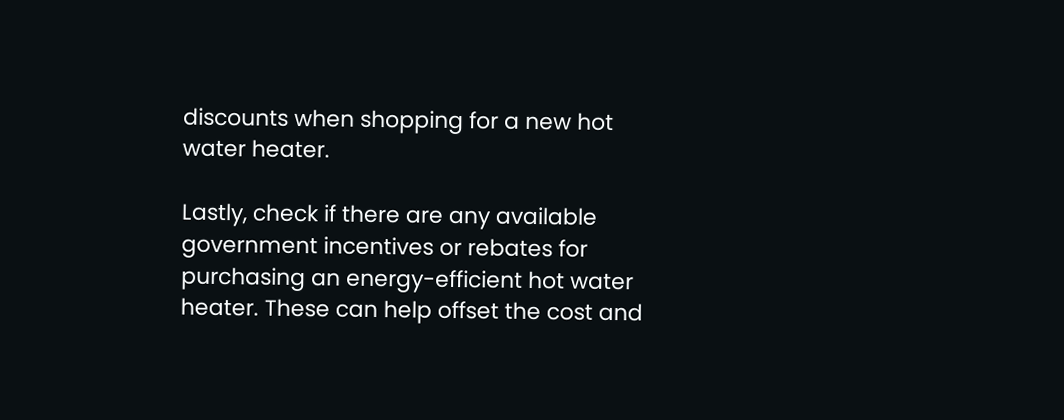discounts when shopping for a new hot water heater.

Lastly, check if there are any available government incentives or rebates for purchasing an energy-efficient hot water heater. These can help offset the cost and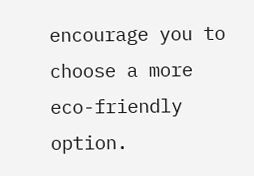encourage you to choose a more eco-friendly option.